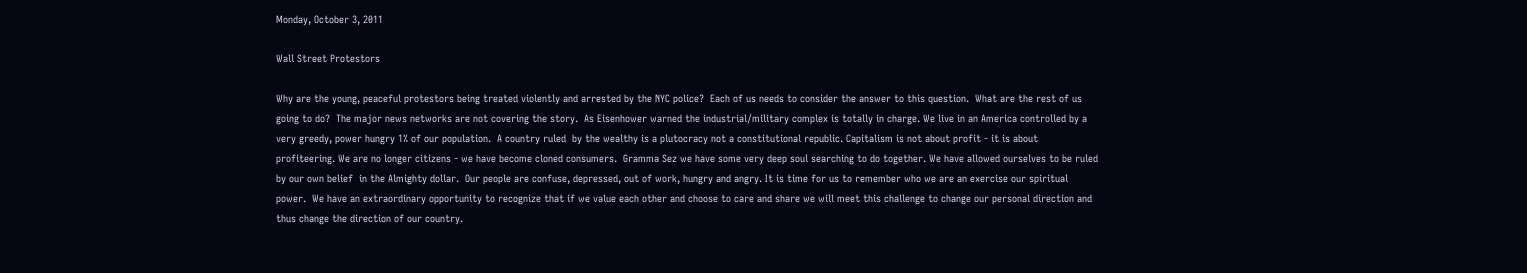Monday, October 3, 2011

Wall Street Protestors

Why are the young, peaceful protestors being treated violently and arrested by the NYC police?  Each of us needs to consider the answer to this question.  What are the rest of us going to do?  The major news networks are not covering the story.  As Eisenhower warned the industrial/military complex is totally in charge. We live in an America controlled by a very greedy, power hungry 1% of our population.  A country ruled  by the wealthy is a plutocracy not a constitutional republic. Capitalism is not about profit - it is about profiteering. We are no longer citizens - we have become cloned consumers.  Gramma Sez we have some very deep soul searching to do together. We have allowed ourselves to be ruled by our own belief  in the Almighty dollar.  Our people are confuse, depressed, out of work, hungry and angry. It is time for us to remember who we are an exercise our spiritual power.  We have an extraordinary opportunity to recognize that if we value each other and choose to care and share we will meet this challenge to change our personal direction and thus change the direction of our country.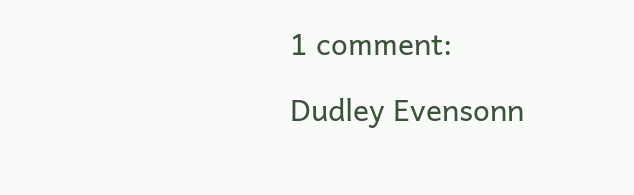1 comment:

Dudley Evensonn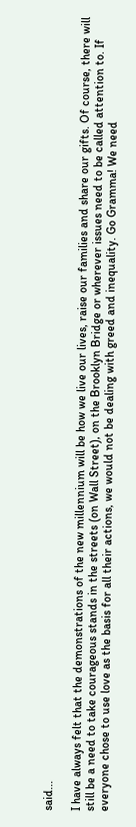said...

I have always felt that the demonstrations of the new millennium will be how we live our lives, raise our families and share our gifts. Of course, there will still be a need to take courageous stands in the streets (on Wall Street), on the Brooklyn Bridge or wherever issues need to be called attention to. If everyone chose to use love as the basis for all their actions, we would not be dealing with greed and inequality. Go Gramma! We need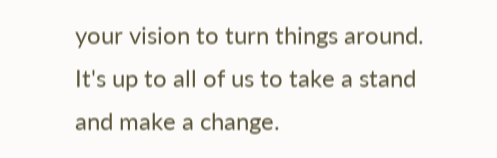your vision to turn things around. It's up to all of us to take a stand and make a change.